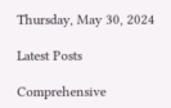Thursday, May 30, 2024

Latest Posts

Comprehensive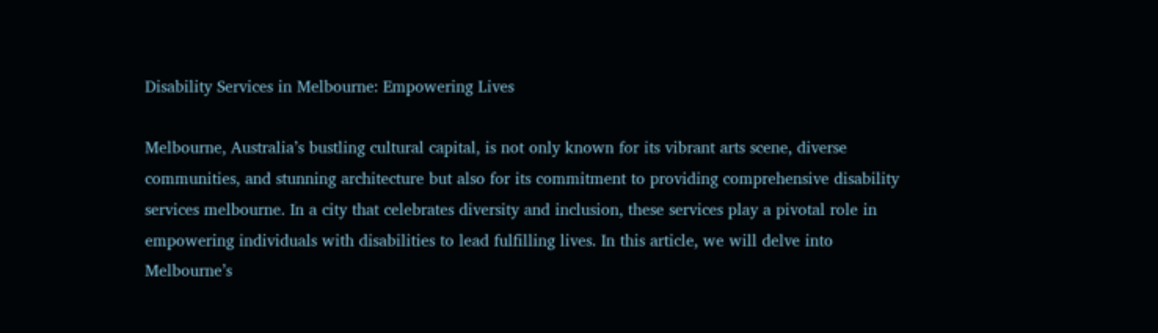Disability Services in Melbourne: Empowering Lives

Melbourne, Australia’s bustling cultural capital, is not only known for its vibrant arts scene, diverse communities, and stunning architecture but also for its commitment to providing comprehensive disability services melbourne. In a city that celebrates diversity and inclusion, these services play a pivotal role in empowering individuals with disabilities to lead fulfilling lives. In this article, we will delve into Melbourne’s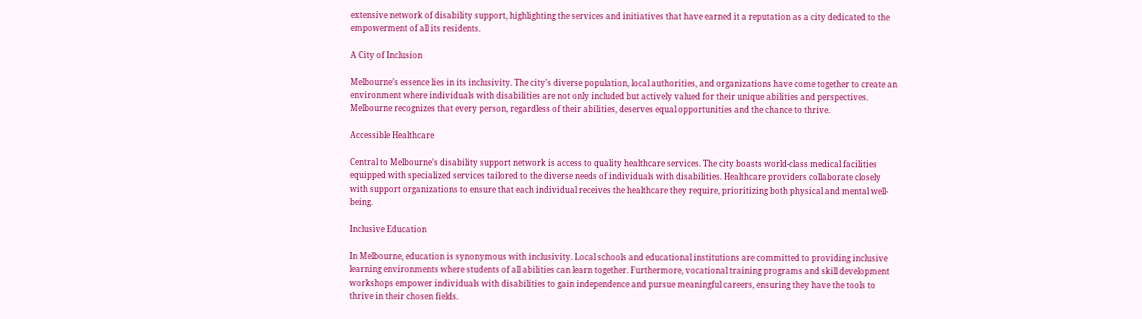extensive network of disability support, highlighting the services and initiatives that have earned it a reputation as a city dedicated to the empowerment of all its residents.

A City of Inclusion

Melbourne’s essence lies in its inclusivity. The city’s diverse population, local authorities, and organizations have come together to create an environment where individuals with disabilities are not only included but actively valued for their unique abilities and perspectives. Melbourne recognizes that every person, regardless of their abilities, deserves equal opportunities and the chance to thrive.

Accessible Healthcare

Central to Melbourne’s disability support network is access to quality healthcare services. The city boasts world-class medical facilities equipped with specialized services tailored to the diverse needs of individuals with disabilities. Healthcare providers collaborate closely with support organizations to ensure that each individual receives the healthcare they require, prioritizing both physical and mental well-being.

Inclusive Education

In Melbourne, education is synonymous with inclusivity. Local schools and educational institutions are committed to providing inclusive learning environments where students of all abilities can learn together. Furthermore, vocational training programs and skill development workshops empower individuals with disabilities to gain independence and pursue meaningful careers, ensuring they have the tools to thrive in their chosen fields.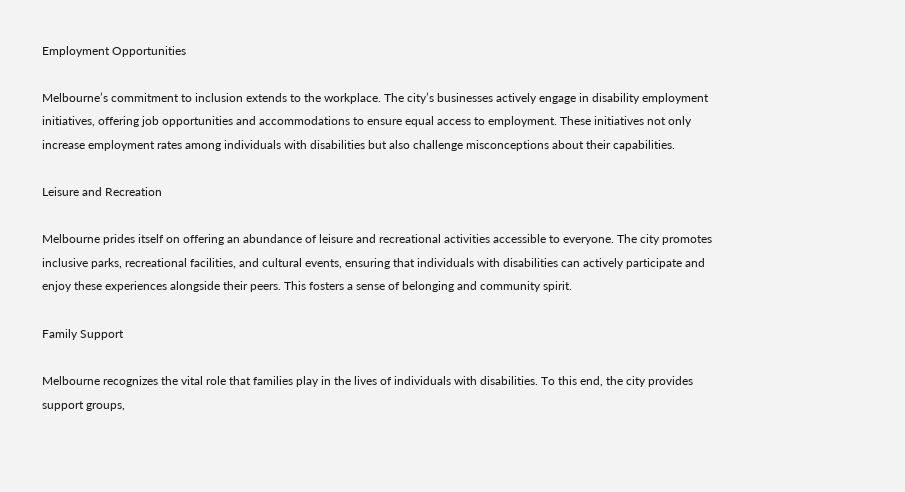Employment Opportunities

Melbourne’s commitment to inclusion extends to the workplace. The city’s businesses actively engage in disability employment initiatives, offering job opportunities and accommodations to ensure equal access to employment. These initiatives not only increase employment rates among individuals with disabilities but also challenge misconceptions about their capabilities.

Leisure and Recreation

Melbourne prides itself on offering an abundance of leisure and recreational activities accessible to everyone. The city promotes inclusive parks, recreational facilities, and cultural events, ensuring that individuals with disabilities can actively participate and enjoy these experiences alongside their peers. This fosters a sense of belonging and community spirit.

Family Support

Melbourne recognizes the vital role that families play in the lives of individuals with disabilities. To this end, the city provides support groups,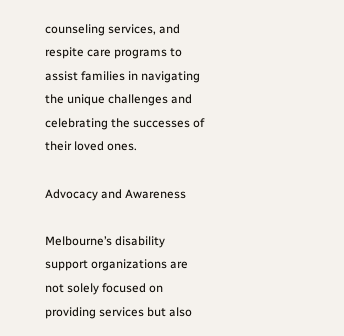counseling services, and respite care programs to assist families in navigating the unique challenges and celebrating the successes of their loved ones.

Advocacy and Awareness

Melbourne’s disability support organizations are not solely focused on providing services but also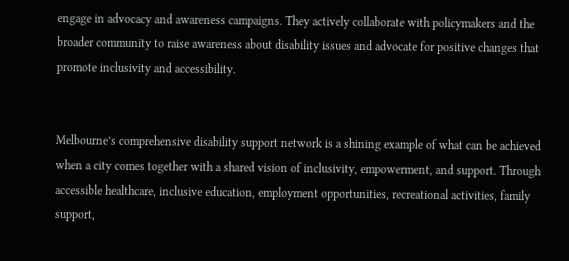engage in advocacy and awareness campaigns. They actively collaborate with policymakers and the broader community to raise awareness about disability issues and advocate for positive changes that promote inclusivity and accessibility.


Melbourne’s comprehensive disability support network is a shining example of what can be achieved when a city comes together with a shared vision of inclusivity, empowerment, and support. Through accessible healthcare, inclusive education, employment opportunities, recreational activities, family support,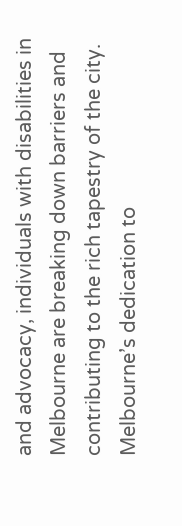and advocacy, individuals with disabilities in Melbourne are breaking down barriers and contributing to the rich tapestry of the city. Melbourne’s dedication to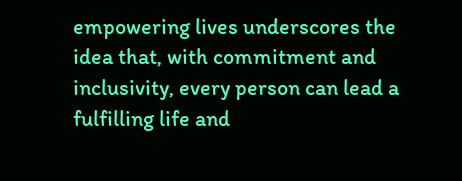empowering lives underscores the idea that, with commitment and inclusivity, every person can lead a fulfilling life and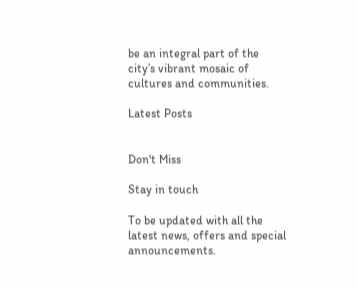be an integral part of the city’s vibrant mosaic of cultures and communities.

Latest Posts


Don't Miss

Stay in touch

To be updated with all the latest news, offers and special announcements.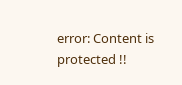error: Content is protected !!